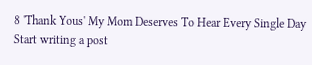8 'Thank Yous' My Mom Deserves To Hear Every Single Day
Start writing a post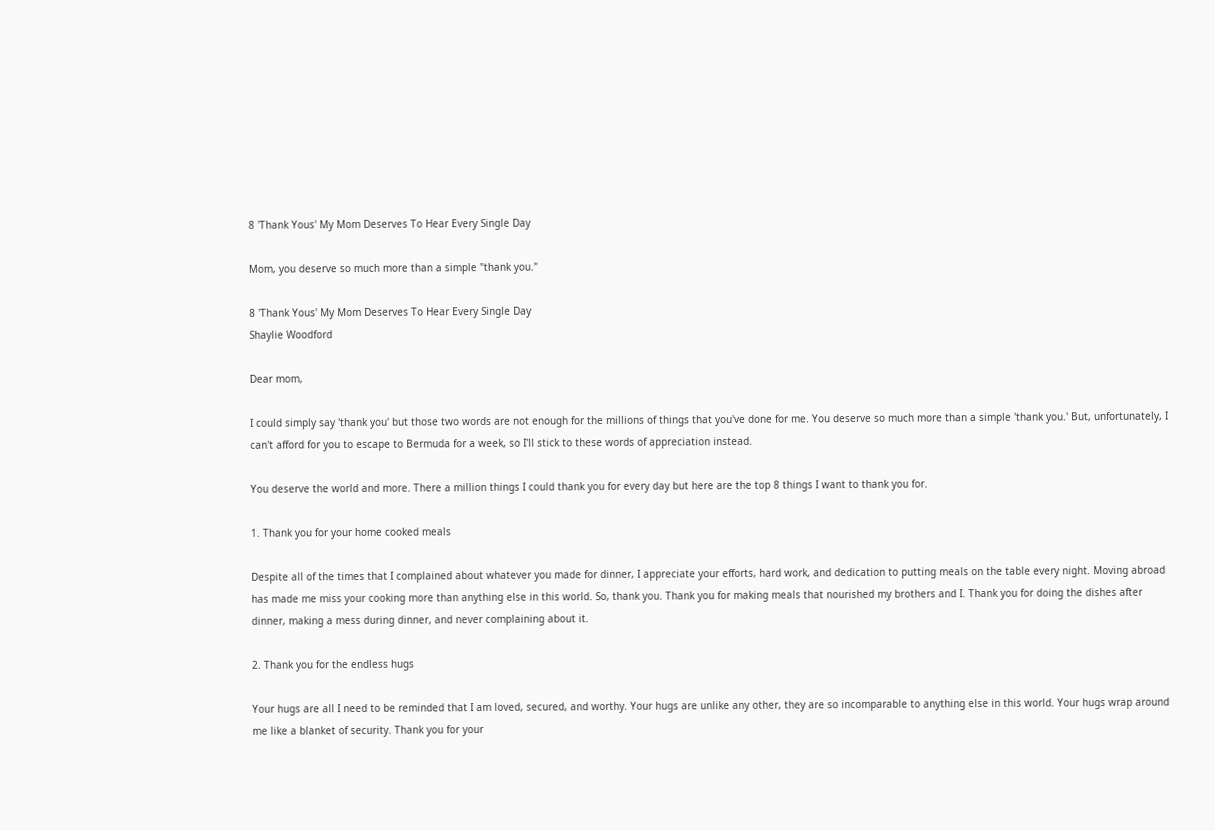8 'Thank Yous' My Mom Deserves To Hear Every Single Day

Mom, you deserve so much more than a simple "thank you."

8 'Thank Yous' My Mom Deserves To Hear Every Single Day
Shaylie Woodford

Dear mom,

I could simply say 'thank you' but those two words are not enough for the millions of things that you've done for me. You deserve so much more than a simple 'thank you.' But, unfortunately, I can't afford for you to escape to Bermuda for a week, so I'll stick to these words of appreciation instead.

You deserve the world and more. There a million things I could thank you for every day but here are the top 8 things I want to thank you for.

1. Thank you for your home cooked meals

Despite all of the times that I complained about whatever you made for dinner, I appreciate your efforts, hard work, and dedication to putting meals on the table every night. Moving abroad has made me miss your cooking more than anything else in this world. So, thank you. Thank you for making meals that nourished my brothers and I. Thank you for doing the dishes after dinner, making a mess during dinner, and never complaining about it.

2. Thank you for the endless hugs

Your hugs are all I need to be reminded that I am loved, secured, and worthy. Your hugs are unlike any other, they are so incomparable to anything else in this world. Your hugs wrap around me like a blanket of security. Thank you for your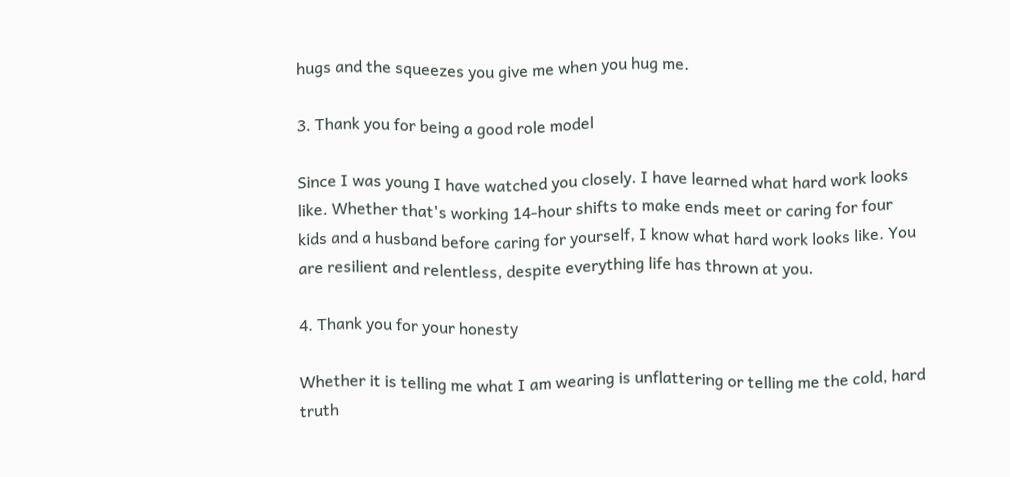hugs and the squeezes you give me when you hug me.

3. Thank you for being a good role model

Since I was young I have watched you closely. I have learned what hard work looks like. Whether that's working 14-hour shifts to make ends meet or caring for four kids and a husband before caring for yourself, I know what hard work looks like. You are resilient and relentless, despite everything life has thrown at you.

4. Thank you for your honesty

Whether it is telling me what I am wearing is unflattering or telling me the cold, hard truth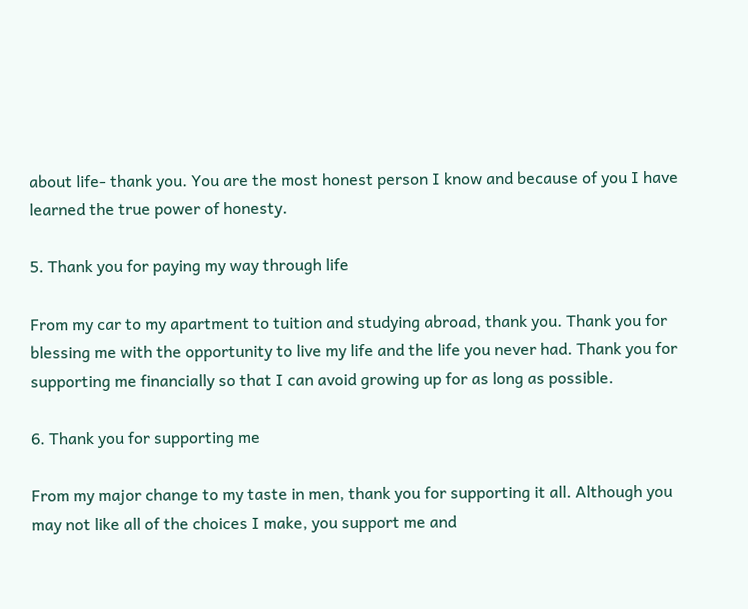about life- thank you. You are the most honest person I know and because of you I have learned the true power of honesty.

5. Thank you for paying my way through life

From my car to my apartment to tuition and studying abroad, thank you. Thank you for blessing me with the opportunity to live my life and the life you never had. Thank you for supporting me financially so that I can avoid growing up for as long as possible.

6. Thank you for supporting me

From my major change to my taste in men, thank you for supporting it all. Although you may not like all of the choices I make, you support me and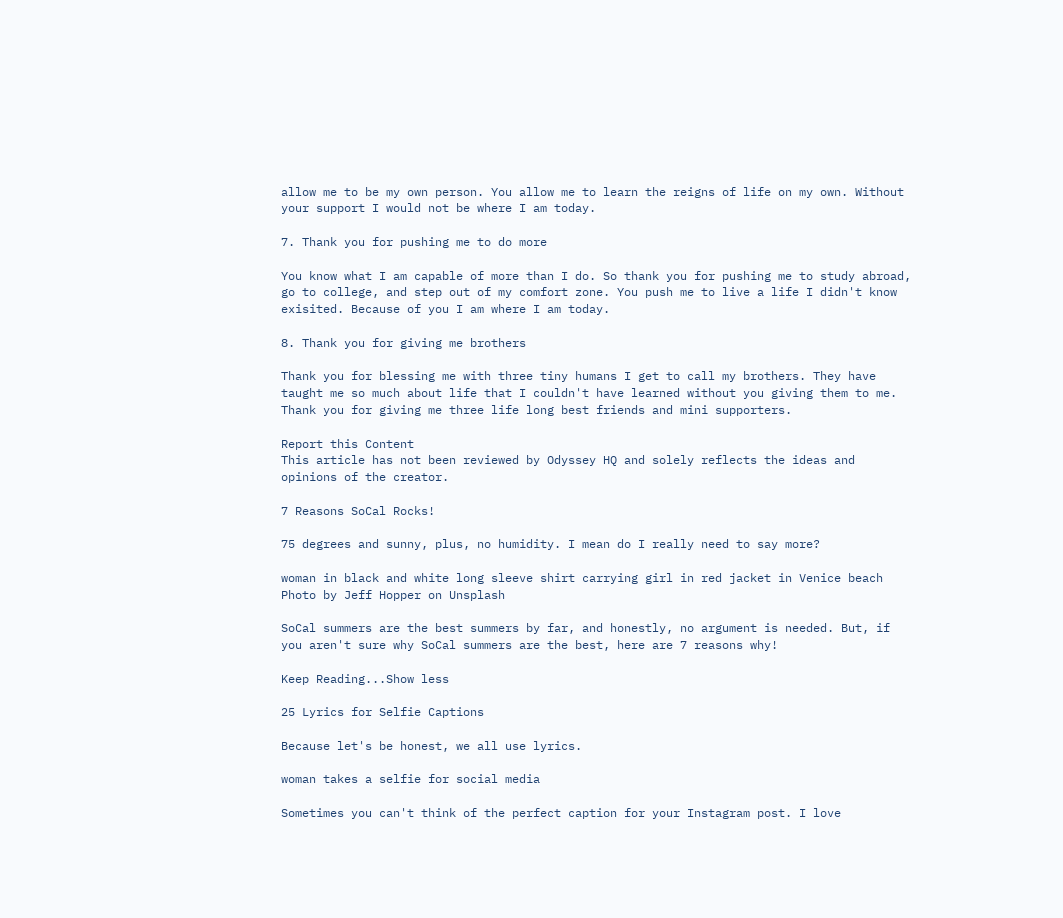allow me to be my own person. You allow me to learn the reigns of life on my own. Without your support I would not be where I am today.

7. Thank you for pushing me to do more

You know what I am capable of more than I do. So thank you for pushing me to study abroad, go to college, and step out of my comfort zone. You push me to live a life I didn't know exisited. Because of you I am where I am today.

8. Thank you for giving me brothers

Thank you for blessing me with three tiny humans I get to call my brothers. They have taught me so much about life that I couldn't have learned without you giving them to me. Thank you for giving me three life long best friends and mini supporters.

Report this Content
This article has not been reviewed by Odyssey HQ and solely reflects the ideas and opinions of the creator.

7 Reasons SoCal Rocks!

75 degrees and sunny, plus, no humidity. I mean do I really need to say more?

woman in black and white long sleeve shirt carrying girl in red jacket in Venice beach
Photo by Jeff Hopper on Unsplash

SoCal summers are the best summers by far, and honestly, no argument is needed. But, if you aren't sure why SoCal summers are the best, here are 7 reasons why!

Keep Reading...Show less

25 Lyrics for Selfie Captions

Because let's be honest, we all use lyrics.

woman takes a selfie for social media

Sometimes you can't think of the perfect caption for your Instagram post. I love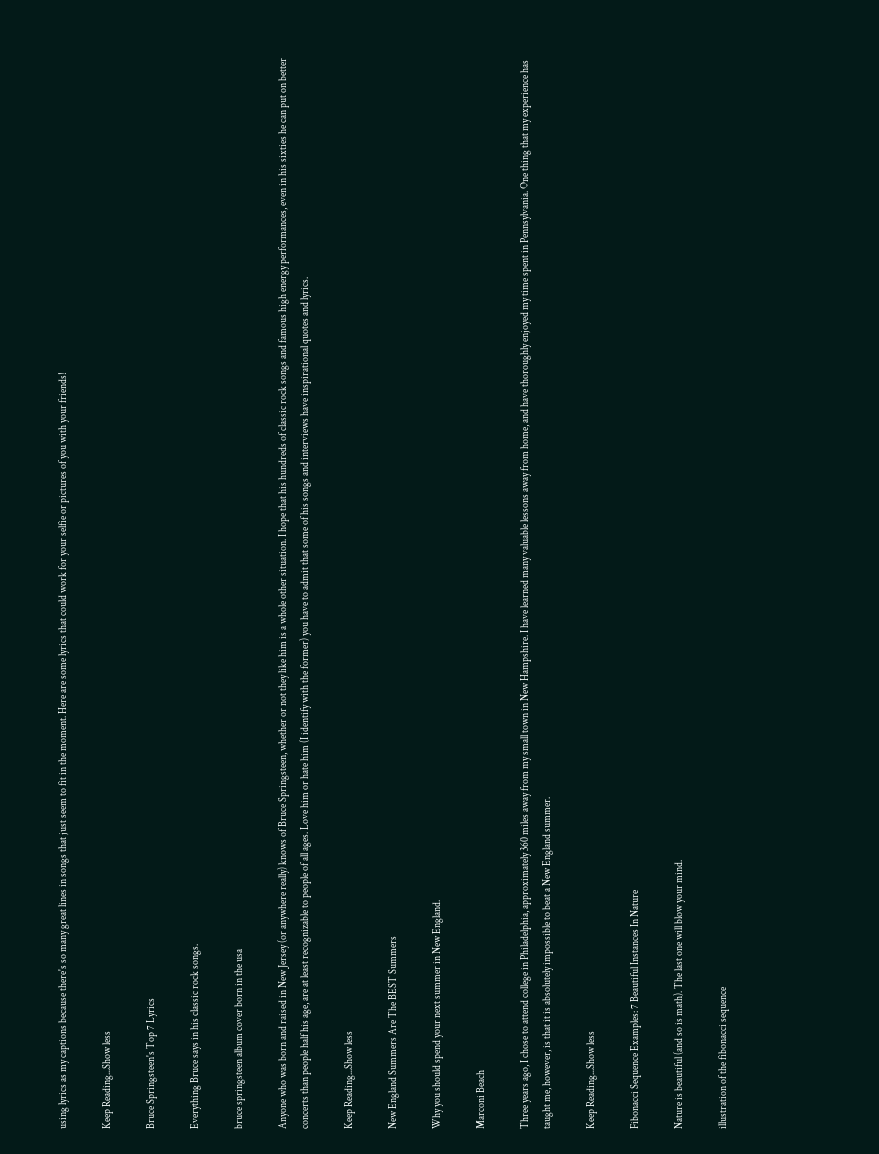using lyrics as my captions because there's so many great lines in songs that just seem to fit in the moment. Here are some lyrics that could work for your selfie or pictures of you with your friends!

Keep Reading...Show less

Bruce Springsteen's Top 7 Lyrics

Everything Bruce says in his classic rock songs.

bruce springsteen album cover born in the usa

Anyone who was born and raised in New Jersey (or anywhere really) knows of Bruce Springsteen, whether or not they like him is a whole other situation. I hope that his hundreds of classic rock songs and famous high energy performances, even in his sixties he can put on better concerts than people half his age, are at least recognizable to people of all ages. Love him or hate him (I identify with the former) you have to admit that some of his songs and interviews have inspirational quotes and lyrics.

Keep Reading...Show less

New England Summers Are The BEST Summers

Why you should spend your next summer in New England.

Marconi Beach

Three years ago, I chose to attend college in Philadelphia, approximately 360 miles away from my small town in New Hampshire. I have learned many valuable lessons away from home, and have thoroughly enjoyed my time spent in Pennsylvania. One thing that my experience has taught me, however, is that it is absolutely impossible to beat a New England summer.

Keep Reading...Show less

Fibonacci Sequence Examples: 7 Beautiful Instances In Nature

Nature is beautiful (and so is math). The last one will blow your mind.

illustration of the fibonacci sequence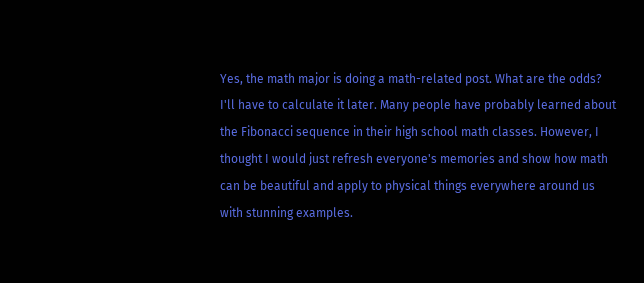Yes, the math major is doing a math-related post. What are the odds? I'll have to calculate it later. Many people have probably learned about the Fibonacci sequence in their high school math classes. However, I thought I would just refresh everyone's memories and show how math can be beautiful and apply to physical things everywhere around us with stunning examples.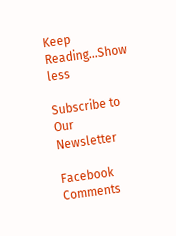Keep Reading...Show less

Subscribe to Our Newsletter

Facebook Comments